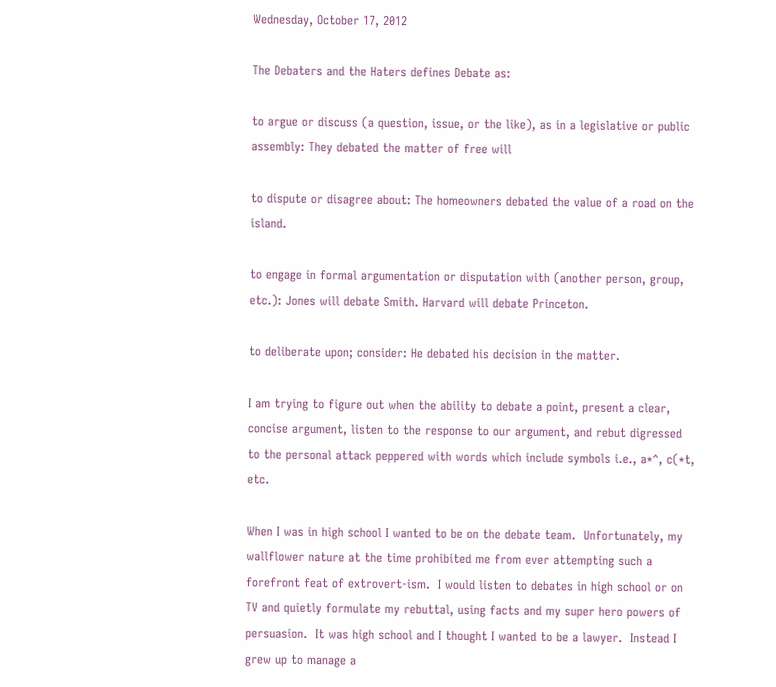Wednesday, October 17, 2012

The Debaters and the Haters defines Debate as:

to argue or discuss (a question, issue, or the like), as in a legislative or public assembly: They debated the matter of free will

to dispute or disagree about: The homeowners debated the value of a road on the island.

to engage in formal argumentation or disputation with (another person, group, etc.): Jones will debate Smith. Harvard will debate Princeton.

to deliberate upon; consider: He debated his decision in the matter.

I am trying to figure out when the ability to debate a point, present a clear, concise argument, listen to the response to our argument, and rebut digressed to the personal attack peppered with words which include symbols i.e., a*^, c(*t, etc.

When I was in high school I wanted to be on the debate team.  Unfortunately, my wallflower nature at the time prohibited me from ever attempting such a forefront feat of extrovert-ism.  I would listen to debates in high school or on TV and quietly formulate my rebuttal, using facts and my super hero powers of persuasion.  It was high school and I thought I wanted to be a lawyer.  Instead I grew up to manage a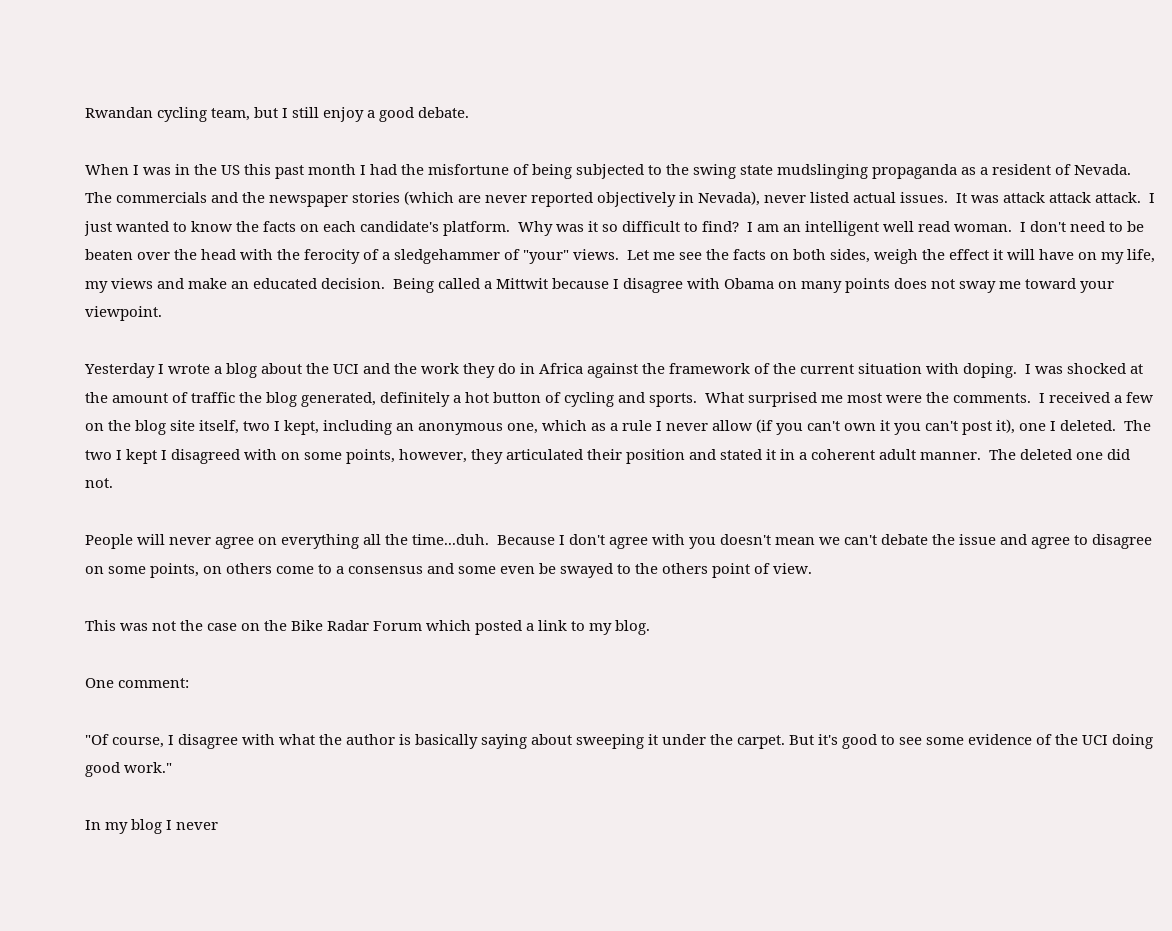Rwandan cycling team, but I still enjoy a good debate.

When I was in the US this past month I had the misfortune of being subjected to the swing state mudslinging propaganda as a resident of Nevada.  The commercials and the newspaper stories (which are never reported objectively in Nevada), never listed actual issues.  It was attack attack attack.  I just wanted to know the facts on each candidate's platform.  Why was it so difficult to find?  I am an intelligent well read woman.  I don't need to be beaten over the head with the ferocity of a sledgehammer of "your" views.  Let me see the facts on both sides, weigh the effect it will have on my life, my views and make an educated decision.  Being called a Mittwit because I disagree with Obama on many points does not sway me toward your viewpoint.

Yesterday I wrote a blog about the UCI and the work they do in Africa against the framework of the current situation with doping.  I was shocked at the amount of traffic the blog generated, definitely a hot button of cycling and sports.  What surprised me most were the comments.  I received a few on the blog site itself, two I kept, including an anonymous one, which as a rule I never allow (if you can't own it you can't post it), one I deleted.  The two I kept I disagreed with on some points, however, they articulated their position and stated it in a coherent adult manner.  The deleted one did not.

People will never agree on everything all the time...duh.  Because I don't agree with you doesn't mean we can't debate the issue and agree to disagree on some points, on others come to a consensus and some even be swayed to the others point of view.

This was not the case on the Bike Radar Forum which posted a link to my blog.

One comment:

"Of course, I disagree with what the author is basically saying about sweeping it under the carpet. But it's good to see some evidence of the UCI doing good work."

In my blog I never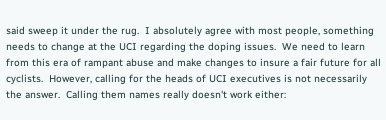said sweep it under the rug.  I absolutely agree with most people, something needs to change at the UCI regarding the doping issues.  We need to learn from this era of rampant abuse and make changes to insure a fair future for all cyclists.  However, calling for the heads of UCI executives is not necessarily the answer.  Calling them names really doesn't work either: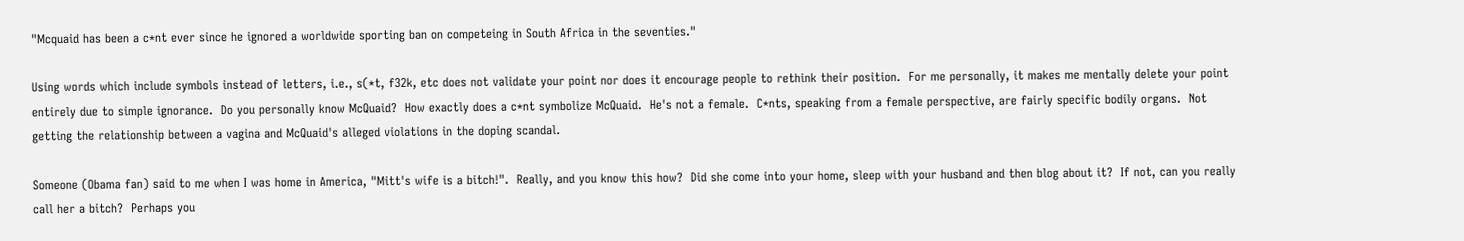"Mcquaid has been a c*nt ever since he ignored a worldwide sporting ban on competeing in South Africa in the seventies."

Using words which include symbols instead of letters, i.e., s(*t, f32k, etc does not validate your point nor does it encourage people to rethink their position.  For me personally, it makes me mentally delete your point entirely due to simple ignorance.  Do you personally know McQuaid?  How exactly does a c*nt symbolize McQuaid.  He's not a female.  C*nts, speaking from a female perspective, are fairly specific bodily organs.  Not getting the relationship between a vagina and McQuaid's alleged violations in the doping scandal.

Someone (Obama fan) said to me when I was home in America, "Mitt's wife is a bitch!".  Really, and you know this how?  Did she come into your home, sleep with your husband and then blog about it?  If not, can you really call her a bitch?  Perhaps you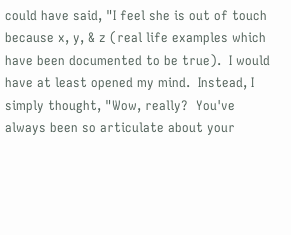could have said, "I feel she is out of touch because x, y, & z (real life examples which have been documented to be true).  I would have at least opened my mind.  Instead, I simply thought, "Wow, really?  You've always been so articulate about your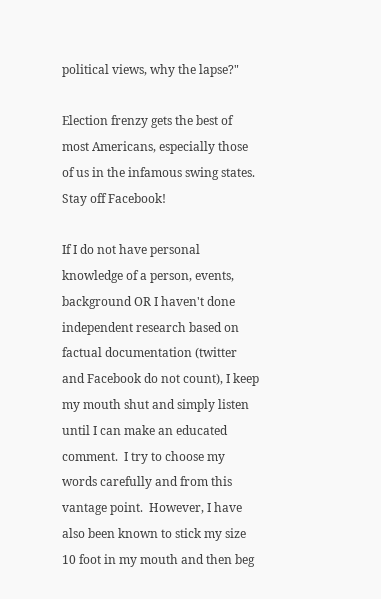political views, why the lapse?"

Election frenzy gets the best of most Americans, especially those of us in the infamous swing states.  Stay off Facebook!

If I do not have personal knowledge of a person, events, background OR I haven't done independent research based on factual documentation (twitter and Facebook do not count), I keep my mouth shut and simply listen until I can make an educated comment.  I try to choose my words carefully and from this vantage point.  However, I have also been known to stick my size 10 foot in my mouth and then beg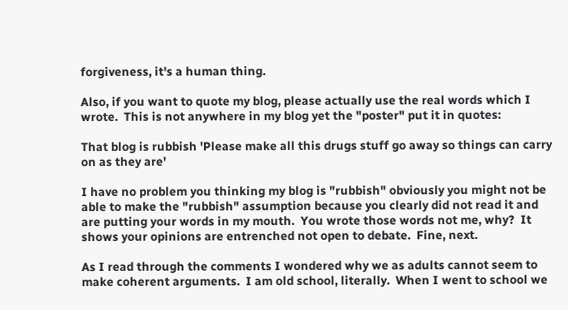forgiveness, it's a human thing.

Also, if you want to quote my blog, please actually use the real words which I wrote.  This is not anywhere in my blog yet the "poster" put it in quotes:

That blog is rubbish 'Please make all this drugs stuff go away so things can carry on as they are'

I have no problem you thinking my blog is "rubbish" obviously you might not be able to make the "rubbish" assumption because you clearly did not read it and are putting your words in my mouth.  You wrote those words not me, why?  It shows your opinions are entrenched not open to debate.  Fine, next.

As I read through the comments I wondered why we as adults cannot seem to make coherent arguments.  I am old school, literally.  When I went to school we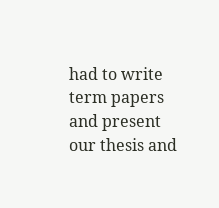had to write term papers and present our thesis and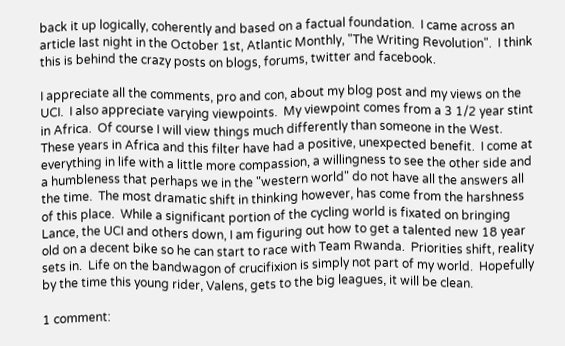back it up logically, coherently and based on a factual foundation.  I came across an article last night in the October 1st, Atlantic Monthly, "The Writing Revolution".  I think this is behind the crazy posts on blogs, forums, twitter and facebook.

I appreciate all the comments, pro and con, about my blog post and my views on the UCI.  I also appreciate varying viewpoints.  My viewpoint comes from a 3 1/2 year stint in Africa.  Of course I will view things much differently than someone in the West.  These years in Africa and this filter have had a positive, unexpected benefit.  I come at everything in life with a little more compassion, a willingness to see the other side and a humbleness that perhaps we in the "western world" do not have all the answers all the time.  The most dramatic shift in thinking however, has come from the harshness of this place.  While a significant portion of the cycling world is fixated on bringing Lance, the UCI and others down, I am figuring out how to get a talented new 18 year old on a decent bike so he can start to race with Team Rwanda.  Priorities shift, reality sets in.  Life on the bandwagon of crucifixion is simply not part of my world.  Hopefully by the time this young rider, Valens, gets to the big leagues, it will be clean.

1 comment: